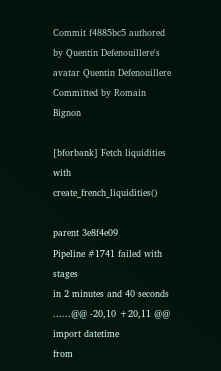Commit f4885bc5 authored by Quentin Defenouillere's avatar Quentin Defenouillere Committed by Romain Bignon

[bforbank] Fetch liquidities with create_french_liquidities()

parent 3e8f4e09
Pipeline #1741 failed with stages
in 2 minutes and 40 seconds
......@@ -20,10 +20,11 @@ import datetime
from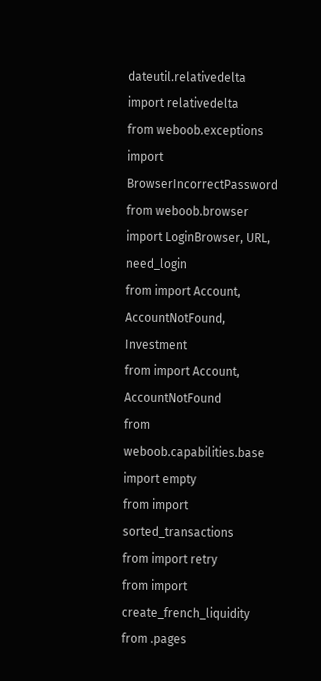dateutil.relativedelta import relativedelta
from weboob.exceptions import BrowserIncorrectPassword
from weboob.browser import LoginBrowser, URL, need_login
from import Account, AccountNotFound, Investment
from import Account, AccountNotFound
from weboob.capabilities.base import empty
from import sorted_transactions
from import retry
from import create_french_liquidity
from .pages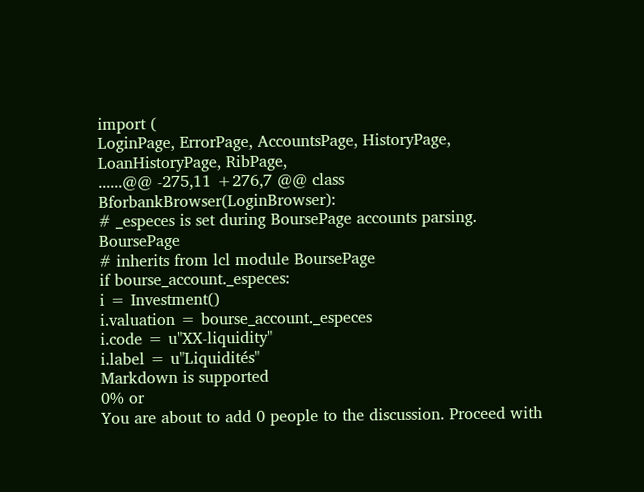import (
LoginPage, ErrorPage, AccountsPage, HistoryPage, LoanHistoryPage, RibPage,
......@@ -275,11 +276,7 @@ class BforbankBrowser(LoginBrowser):
# _especes is set during BoursePage accounts parsing. BoursePage
# inherits from lcl module BoursePage
if bourse_account._especes:
i = Investment()
i.valuation = bourse_account._especes
i.code = u"XX-liquidity"
i.label = u"Liquidités"
Markdown is supported
0% or
You are about to add 0 people to the discussion. Proceed with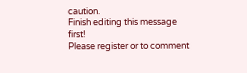caution.
Finish editing this message first!
Please register or to comment